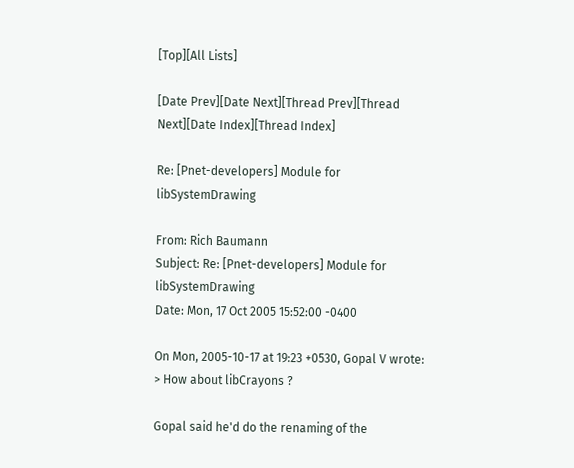[Top][All Lists]

[Date Prev][Date Next][Thread Prev][Thread Next][Date Index][Thread Index]

Re: [Pnet-developers] Module for libSystemDrawing

From: Rich Baumann
Subject: Re: [Pnet-developers] Module for libSystemDrawing
Date: Mon, 17 Oct 2005 15:52:00 -0400

On Mon, 2005-10-17 at 19:23 +0530, Gopal V wrote:
> How about libCrayons ?

Gopal said he'd do the renaming of the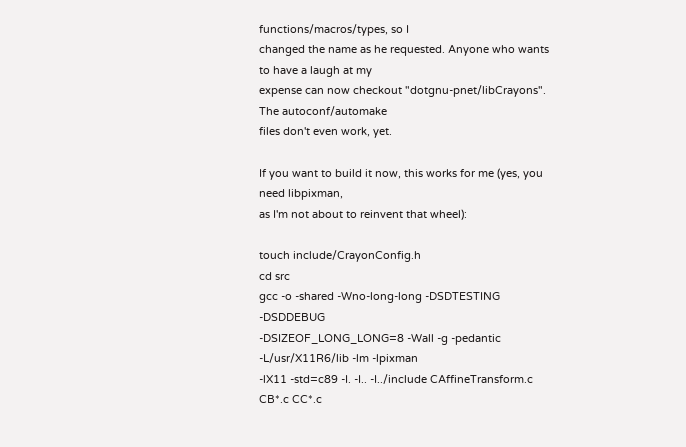functions/macros/types, so I
changed the name as he requested. Anyone who wants to have a laugh at my
expense can now checkout "dotgnu-pnet/libCrayons". The autoconf/automake
files don't even work, yet.

If you want to build it now, this works for me (yes, you need libpixman,
as I'm not about to reinvent that wheel):

touch include/CrayonConfig.h
cd src
gcc -o -shared -Wno-long-long -DSDTESTING -DSDDEBUG
-DSIZEOF_LONG_LONG=8 -Wall -g -pedantic -L/usr/X11R6/lib -lm -lpixman
-lX11 -std=c89 -I. -I.. -I../include CAffineTransform.c CB*.c CC*.c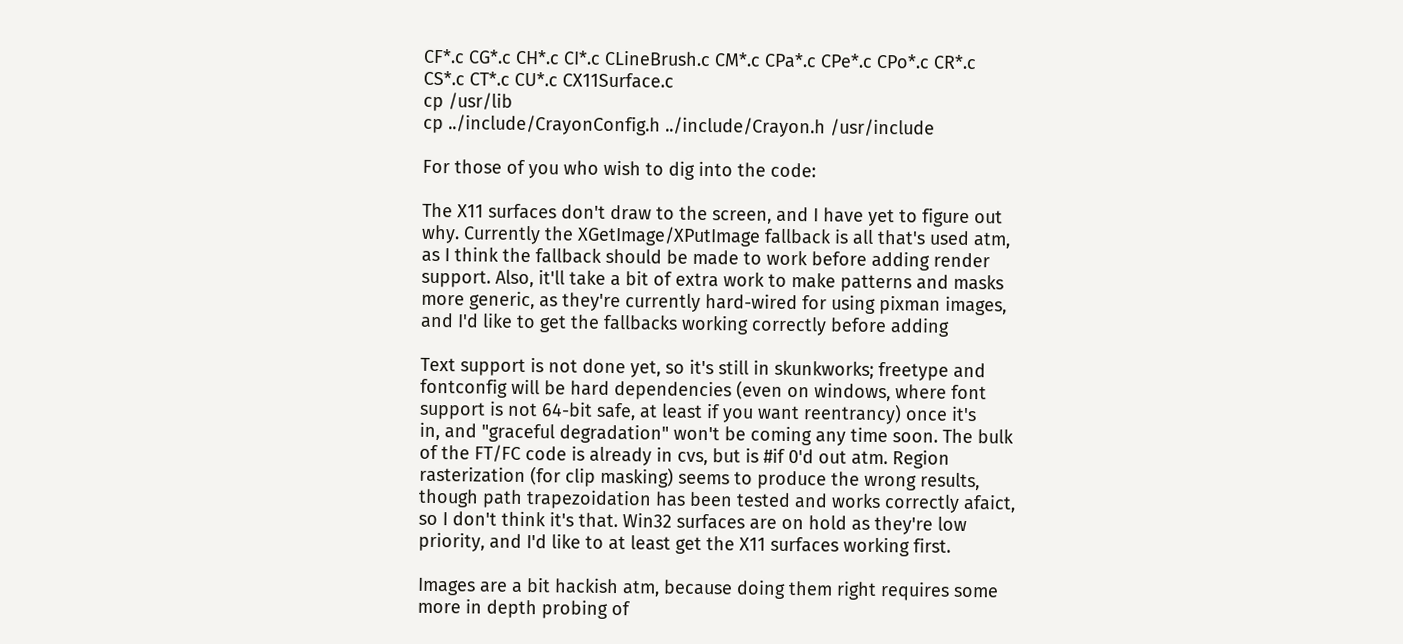CF*.c CG*.c CH*.c CI*.c CLineBrush.c CM*.c CPa*.c CPe*.c CPo*.c CR*.c
CS*.c CT*.c CU*.c CX11Surface.c
cp /usr/lib
cp ../include/CrayonConfig.h ../include/Crayon.h /usr/include

For those of you who wish to dig into the code:

The X11 surfaces don't draw to the screen, and I have yet to figure out
why. Currently the XGetImage/XPutImage fallback is all that's used atm,
as I think the fallback should be made to work before adding render
support. Also, it'll take a bit of extra work to make patterns and masks
more generic, as they're currently hard-wired for using pixman images,
and I'd like to get the fallbacks working correctly before adding

Text support is not done yet, so it's still in skunkworks; freetype and
fontconfig will be hard dependencies (even on windows, where font
support is not 64-bit safe, at least if you want reentrancy) once it's
in, and "graceful degradation" won't be coming any time soon. The bulk
of the FT/FC code is already in cvs, but is #if 0'd out atm. Region
rasterization (for clip masking) seems to produce the wrong results,
though path trapezoidation has been tested and works correctly afaict,
so I don't think it's that. Win32 surfaces are on hold as they're low
priority, and I'd like to at least get the X11 surfaces working first.

Images are a bit hackish atm, because doing them right requires some
more in depth probing of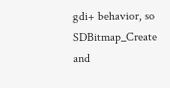gdi+ behavior, so SDBitmap_Create and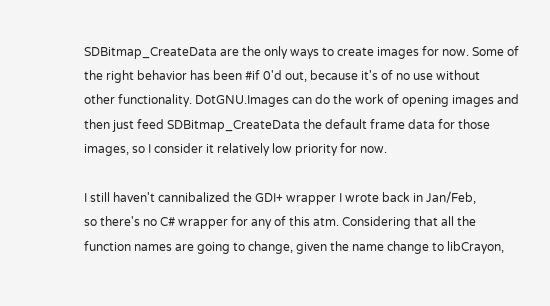SDBitmap_CreateData are the only ways to create images for now. Some of
the right behavior has been #if 0'd out, because it's of no use without
other functionality. DotGNU.Images can do the work of opening images and
then just feed SDBitmap_CreateData the default frame data for those
images, so I consider it relatively low priority for now.

I still haven't cannibalized the GDI+ wrapper I wrote back in Jan/Feb,
so there's no C# wrapper for any of this atm. Considering that all the
function names are going to change, given the name change to libCrayon,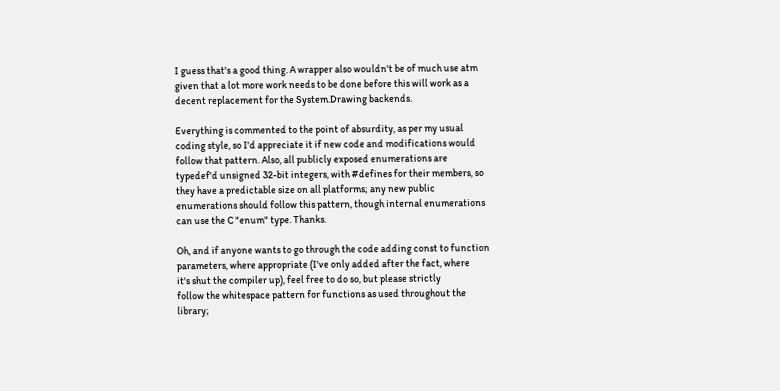I guess that's a good thing. A wrapper also wouldn't be of much use atm
given that a lot more work needs to be done before this will work as a
decent replacement for the System.Drawing backends.

Everything is commented to the point of absurdity, as per my usual
coding style, so I'd appreciate it if new code and modifications would
follow that pattern. Also, all publicly exposed enumerations are
typedef'd unsigned 32-bit integers, with #defines for their members, so
they have a predictable size on all platforms; any new public
enumerations should follow this pattern, though internal enumerations
can use the C "enum" type. Thanks.

Oh, and if anyone wants to go through the code adding const to function
parameters, where appropriate (I've only added after the fact, where
it's shut the compiler up), feel free to do so, but please strictly
follow the whitespace pattern for functions as used throughout the
library;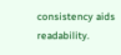consistency aids readability.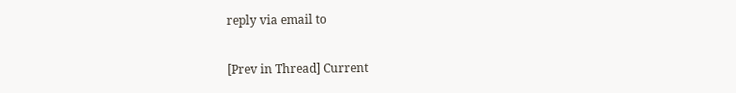reply via email to

[Prev in Thread] Current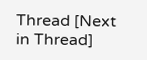Thread [Next in Thread]